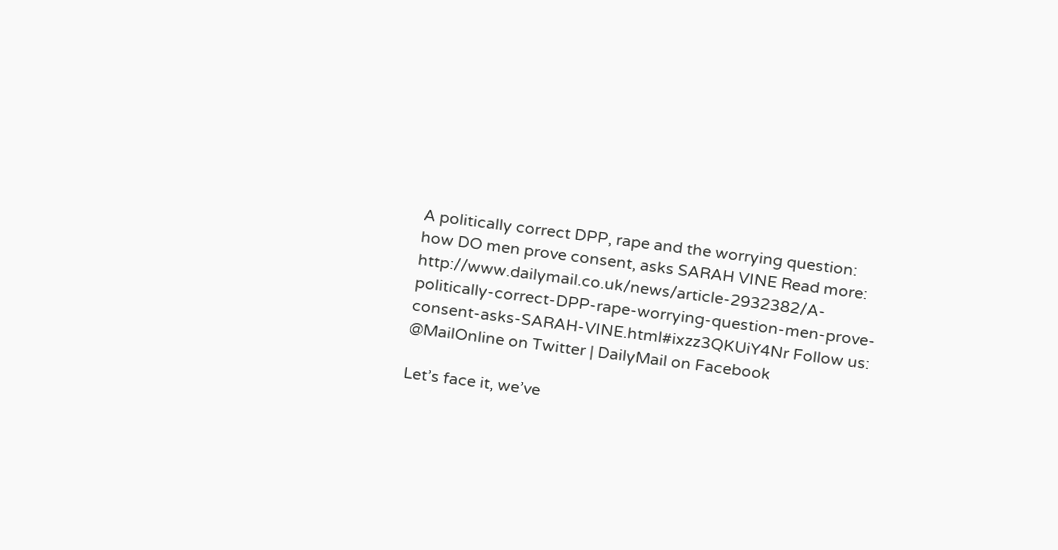A politically correct DPP, rape and the worrying question: how DO men prove consent, asks SARAH VINE Read more: http://www.dailymail.co.uk/news/article-2932382/A-politically-correct-DPP-rape-worrying-question-men-prove-consent-asks-SARAH-VINE.html#ixzz3QKUiY4Nr Follow us: @MailOnline on Twitter | DailyMail on Facebook

Let’s face it, we’ve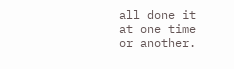all done it at one time or another.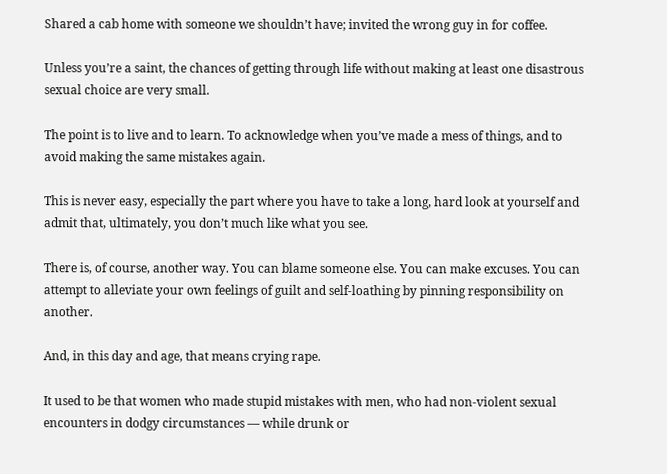Shared a cab home with someone we shouldn’t have; invited the wrong guy in for coffee.

Unless you’re a saint, the chances of getting through life without making at least one disastrous sexual choice are very small.

The point is to live and to learn. To acknowledge when you’ve made a mess of things, and to avoid making the same mistakes again.

This is never easy, especially the part where you have to take a long, hard look at yourself and admit that, ultimately, you don’t much like what you see.

There is, of course, another way. You can blame someone else. You can make excuses. You can attempt to alleviate your own feelings of guilt and self-loathing by pinning responsibility on another.

And, in this day and age, that means crying rape.

It used to be that women who made stupid mistakes with men, who had non-violent sexual encounters in dodgy circumstances — while drunk or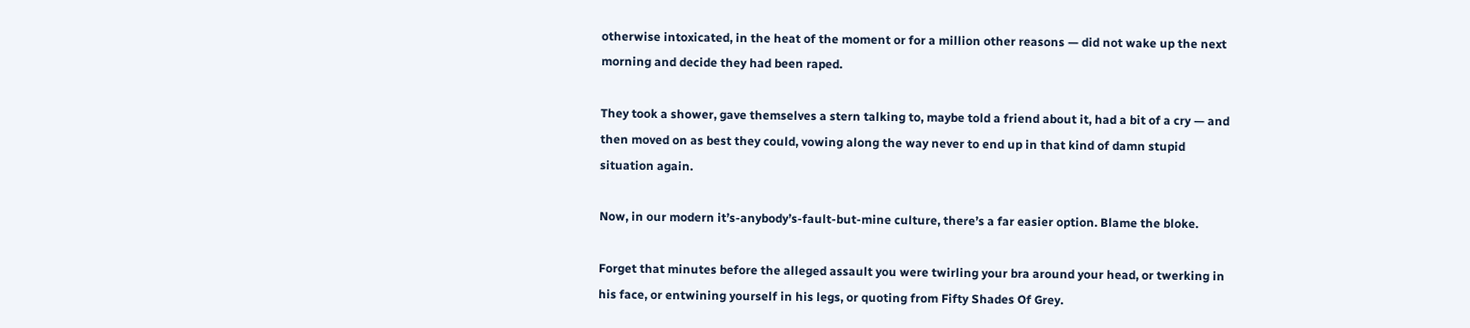otherwise intoxicated, in the heat of the moment or for a million other reasons — did not wake up the next morning and decide they had been raped.

They took a shower, gave themselves a stern talking to, maybe told a friend about it, had a bit of a cry — and then moved on as best they could, vowing along the way never to end up in that kind of damn stupid situation again.

Now, in our modern it’s-anybody’s-fault-but-mine culture, there’s a far easier option. Blame the bloke.

Forget that minutes before the alleged assault you were twirling your bra around your head, or twerking in his face, or entwining yourself in his legs, or quoting from Fifty Shades Of Grey.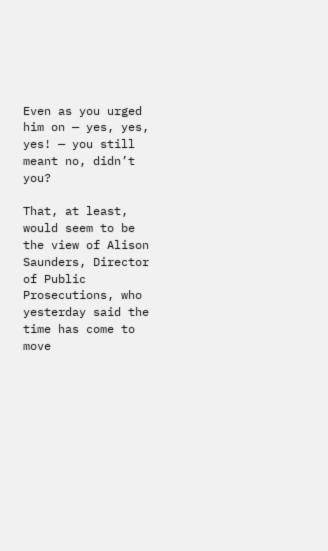Even as you urged him on — yes, yes, yes! — you still meant no, didn’t you?

That, at least, would seem to be the view of Alison Saunders, Director of Public Prosecutions, who yesterday said the time has come to move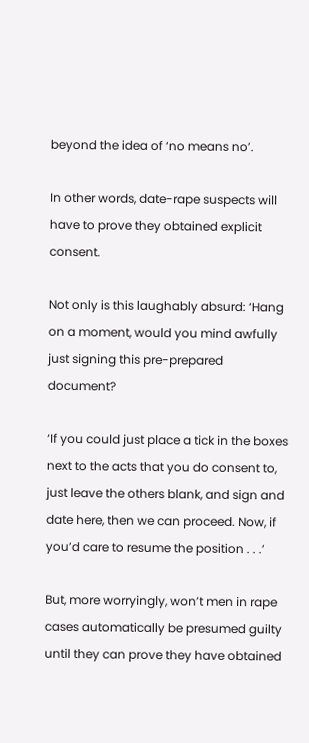beyond the idea of ‘no means no’.

In other words, date-rape suspects will have to prove they obtained explicit consent.

Not only is this laughably absurd: ‘Hang on a moment, would you mind awfully just signing this pre-prepared document?

‘If you could just place a tick in the boxes next to the acts that you do consent to, just leave the others blank, and sign and date here, then we can proceed. Now, if you’d care to resume the position . . .’

But, more worryingly, won’t men in rape cases automatically be presumed guilty until they can prove they have obtained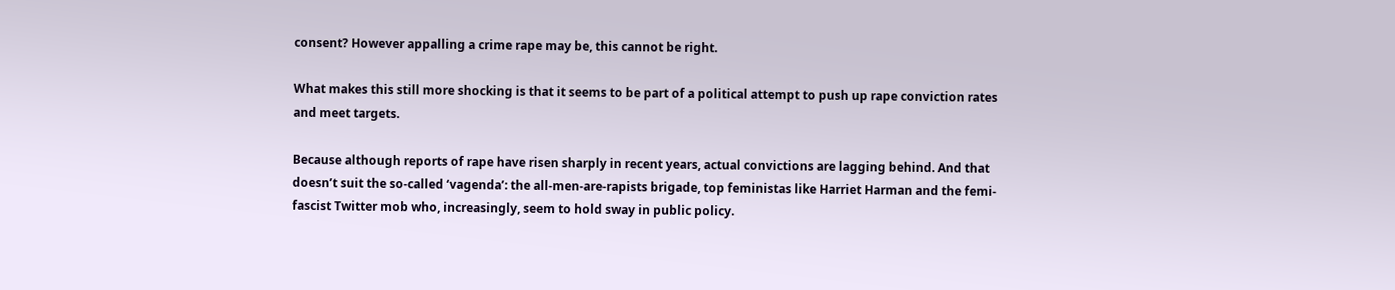consent? However appalling a crime rape may be, this cannot be right.

What makes this still more shocking is that it seems to be part of a political attempt to push up rape conviction rates and meet targets.

Because although reports of rape have risen sharply in recent years, actual convictions are lagging behind. And that doesn’t suit the so-called ‘vagenda’: the all-men-are-rapists brigade, top feministas like Harriet Harman and the femi-fascist Twitter mob who, increasingly, seem to hold sway in public policy.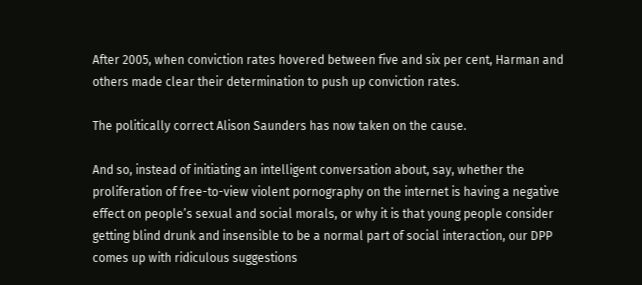After 2005, when conviction rates hovered between five and six per cent, Harman and others made clear their determination to push up conviction rates.

The politically correct Alison Saunders has now taken on the cause.

And so, instead of initiating an intelligent conversation about, say, whether the proliferation of free-to-view violent pornography on the internet is having a negative effect on people’s sexual and social morals, or why it is that young people consider getting blind drunk and insensible to be a normal part of social interaction, our DPP comes up with ridiculous suggestions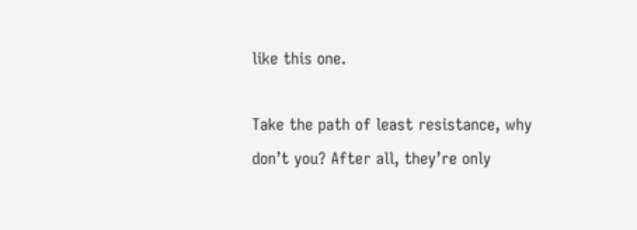like this one.

Take the path of least resistance, why don’t you? After all, they’re only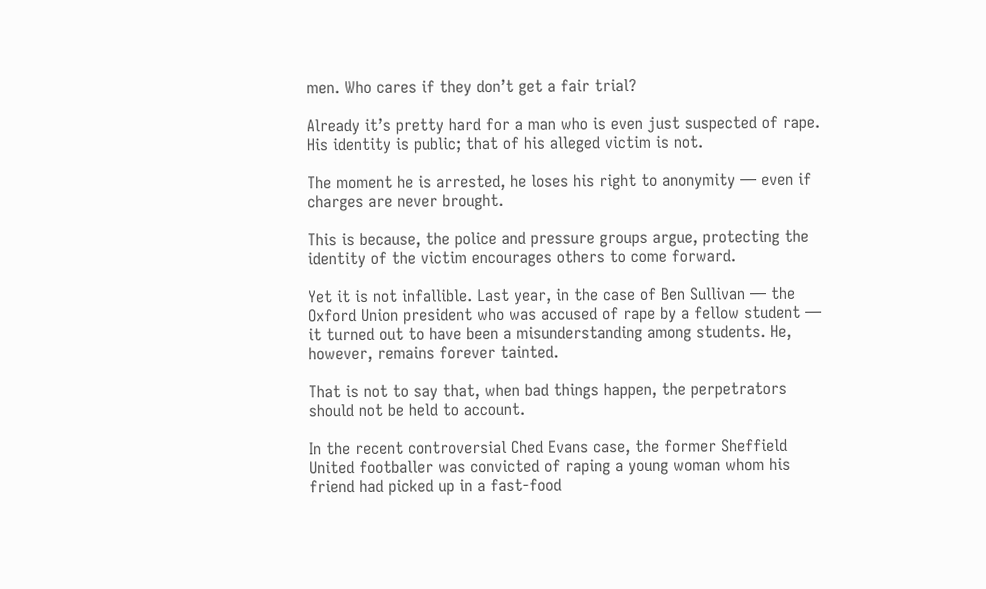men. Who cares if they don’t get a fair trial?

Already it’s pretty hard for a man who is even just suspected of rape. His identity is public; that of his alleged victim is not.

The moment he is arrested, he loses his right to anonymity — even if charges are never brought.

This is because, the police and pressure groups argue, protecting the identity of the victim encourages others to come forward.

Yet it is not infallible. Last year, in the case of Ben Sullivan — the Oxford Union president who was accused of rape by a fellow student — it turned out to have been a misunderstanding among students. He, however, remains forever tainted.

That is not to say that, when bad things happen, the perpetrators should not be held to account.

In the recent controversial Ched Evans case, the former Sheffield United footballer was convicted of raping a young woman whom his friend had picked up in a fast-food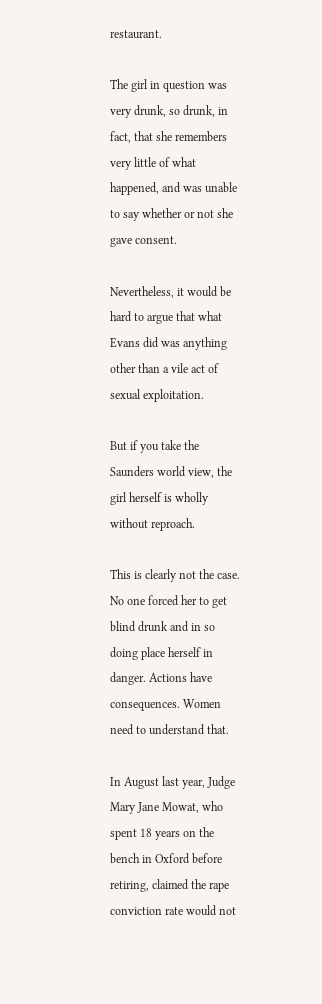restaurant.

The girl in question was very drunk, so drunk, in fact, that she remembers very little of what happened, and was unable to say whether or not she gave consent.

Nevertheless, it would be hard to argue that what Evans did was anything other than a vile act of sexual exploitation.

But if you take the Saunders world view, the girl herself is wholly without reproach.

This is clearly not the case. No one forced her to get blind drunk and in so doing place herself in danger. Actions have consequences. Women need to understand that.

In August last year, Judge Mary Jane Mowat, who spent 18 years on the bench in Oxford before retiring, claimed the rape conviction rate would not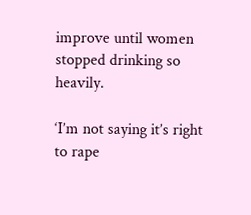improve until women stopped drinking so heavily.

‘I’m not saying it’s right to rape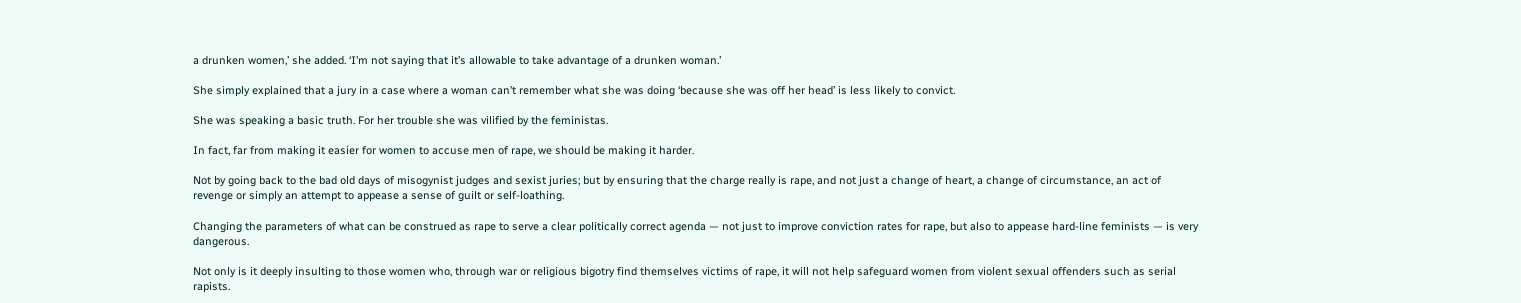a drunken women,’ she added. ‘I’m not saying that it’s allowable to take advantage of a drunken woman.’

She simply explained that a jury in a case where a woman can’t remember what she was doing ‘because she was off her head’ is less likely to convict.

She was speaking a basic truth. For her trouble she was vilified by the feministas.

In fact, far from making it easier for women to accuse men of rape, we should be making it harder.

Not by going back to the bad old days of misogynist judges and sexist juries; but by ensuring that the charge really is rape, and not just a change of heart, a change of circumstance, an act of revenge or simply an attempt to appease a sense of guilt or self-loathing.

Changing the parameters of what can be construed as rape to serve a clear politically correct agenda — not just to improve conviction rates for rape, but also to appease hard-line feminists — is very dangerous.

Not only is it deeply insulting to those women who, through war or religious bigotry find themselves victims of rape, it will not help safeguard women from violent sexual offenders such as serial rapists.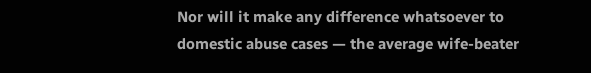Nor will it make any difference whatsoever to domestic abuse cases — the average wife-beater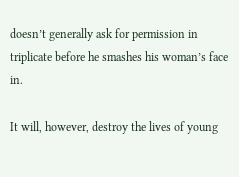doesn’t generally ask for permission in triplicate before he smashes his woman’s face in.

It will, however, destroy the lives of young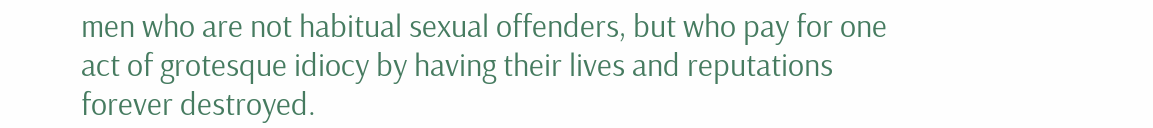men who are not habitual sexual offenders, but who pay for one act of grotesque idiocy by having their lives and reputations forever destroyed.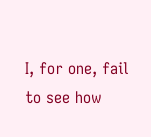I, for one, fail to see how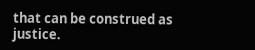that can be construed as justice.